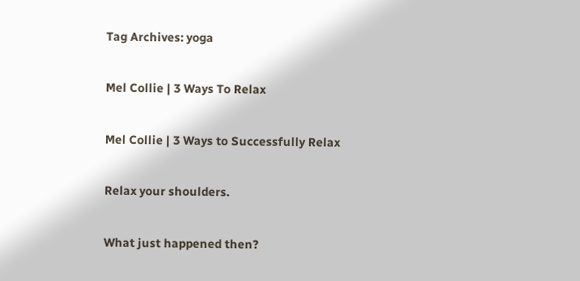Tag Archives: yoga

Mel Collie | 3 Ways To Relax

Mel Collie | 3 Ways to Successfully Relax

Relax your shoulders.

What just happened then?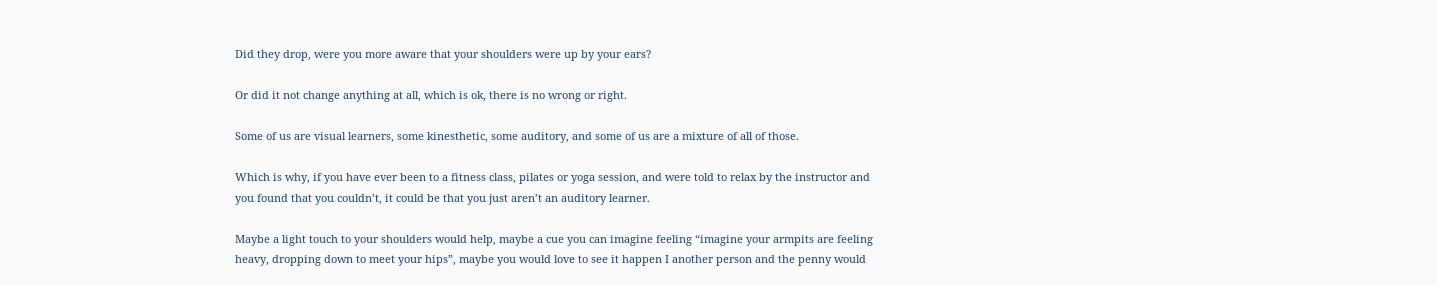Did they drop, were you more aware that your shoulders were up by your ears?

Or did it not change anything at all, which is ok, there is no wrong or right.

Some of us are visual learners, some kinesthetic, some auditory, and some of us are a mixture of all of those.

Which is why, if you have ever been to a fitness class, pilates or yoga session, and were told to relax by the instructor and you found that you couldn’t, it could be that you just aren’t an auditory learner.

Maybe a light touch to your shoulders would help, maybe a cue you can imagine feeling “imagine your armpits are feeling heavy, dropping down to meet your hips”, maybe you would love to see it happen I another person and the penny would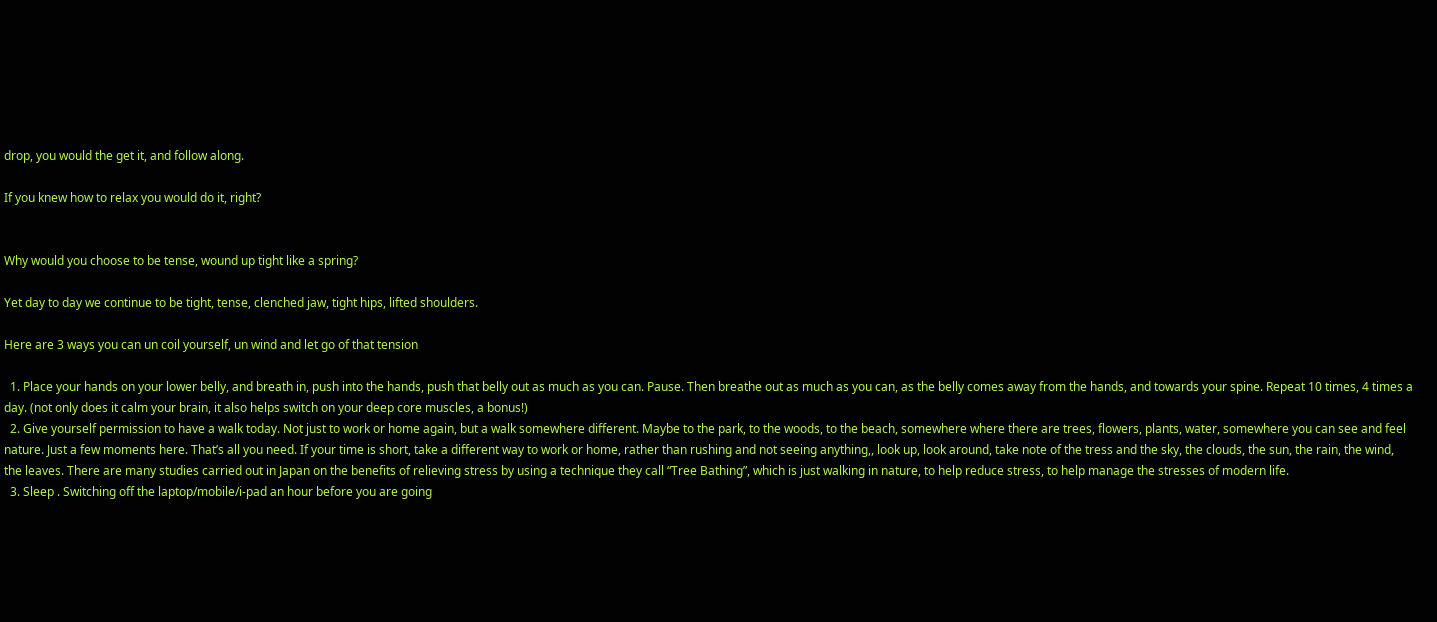drop, you would the get it, and follow along.

If you knew how to relax you would do it, right?


Why would you choose to be tense, wound up tight like a spring?

Yet day to day we continue to be tight, tense, clenched jaw, tight hips, lifted shoulders.

Here are 3 ways you can un coil yourself, un wind and let go of that tension

  1. Place your hands on your lower belly, and breath in, push into the hands, push that belly out as much as you can. Pause. Then breathe out as much as you can, as the belly comes away from the hands, and towards your spine. Repeat 10 times, 4 times a day. (not only does it calm your brain, it also helps switch on your deep core muscles, a bonus!)
  2. Give yourself permission to have a walk today. Not just to work or home again, but a walk somewhere different. Maybe to the park, to the woods, to the beach, somewhere where there are trees, flowers, plants, water, somewhere you can see and feel nature. Just a few moments here. That’s all you need. If your time is short, take a different way to work or home, rather than rushing and not seeing anything,, look up, look around, take note of the tress and the sky, the clouds, the sun, the rain, the wind, the leaves. There are many studies carried out in Japan on the benefits of relieving stress by using a technique they call “Tree Bathing”, which is just walking in nature, to help reduce stress, to help manage the stresses of modern life.
  3. Sleep . Switching off the laptop/mobile/i-pad an hour before you are going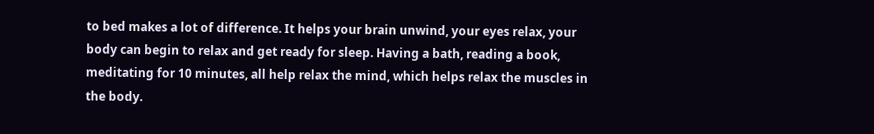to bed makes a lot of difference. It helps your brain unwind, your eyes relax, your body can begin to relax and get ready for sleep. Having a bath, reading a book, meditating for 10 minutes, all help relax the mind, which helps relax the muscles in the body.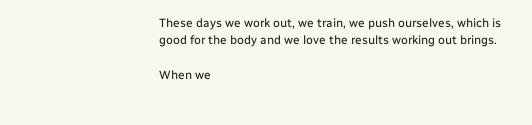These days we work out, we train, we push ourselves, which is good for the body and we love the results working out brings.

When we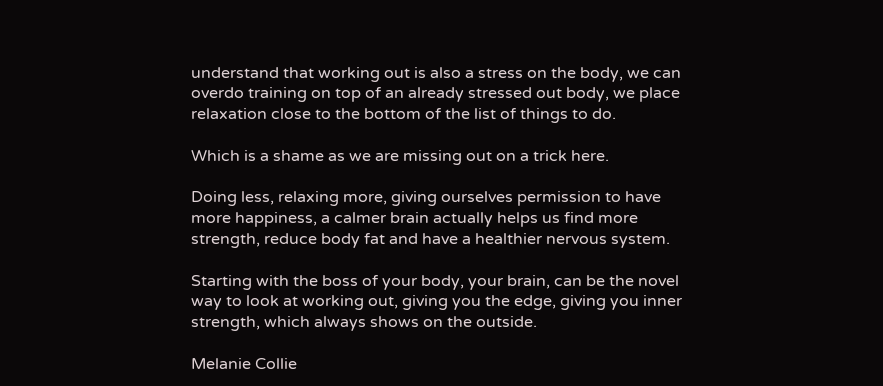understand that working out is also a stress on the body, we can overdo training on top of an already stressed out body, we place relaxation close to the bottom of the list of things to do.

Which is a shame as we are missing out on a trick here.

Doing less, relaxing more, giving ourselves permission to have more happiness, a calmer brain actually helps us find more strength, reduce body fat and have a healthier nervous system.

Starting with the boss of your body, your brain, can be the novel way to look at working out, giving you the edge, giving you inner strength, which always shows on the outside.

Melanie Collie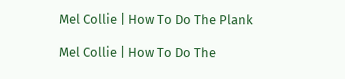Mel Collie | How To Do The Plank

Mel Collie | How To Do The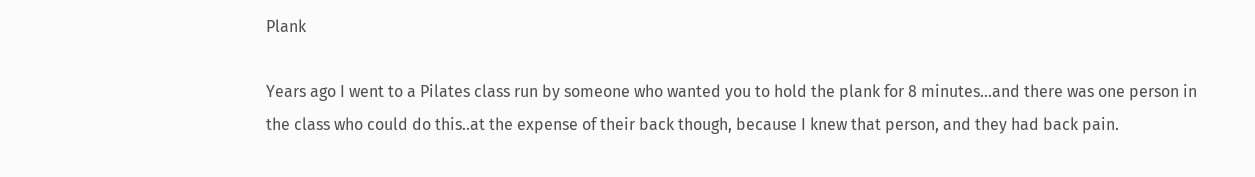Plank

Years ago I went to a Pilates class run by someone who wanted you to hold the plank for 8 minutes…and there was one person in the class who could do this..at the expense of their back though, because I knew that person, and they had back pain.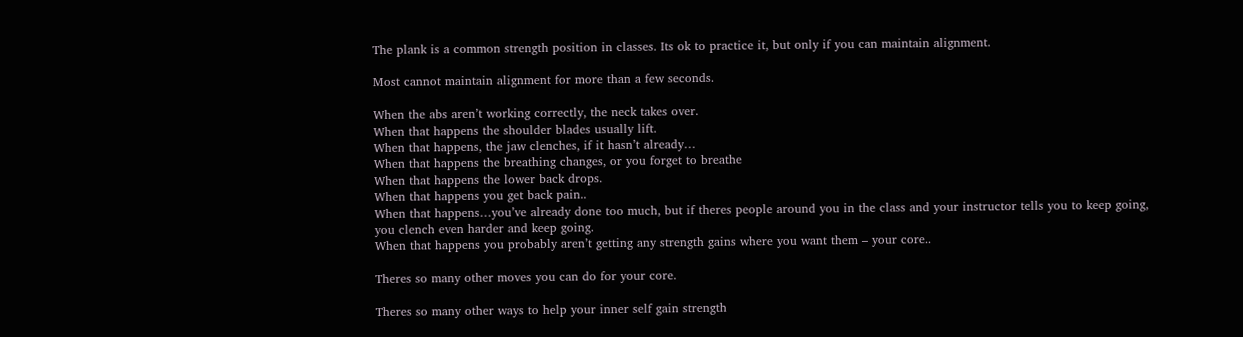The plank is a common strength position in classes. Its ok to practice it, but only if you can maintain alignment.

Most cannot maintain alignment for more than a few seconds.

When the abs aren’t working correctly, the neck takes over.
When that happens the shoulder blades usually lift.
When that happens, the jaw clenches, if it hasn’t already…
When that happens the breathing changes, or you forget to breathe
When that happens the lower back drops.
When that happens you get back pain..
When that happens…you’ve already done too much, but if theres people around you in the class and your instructor tells you to keep going, you clench even harder and keep going.
When that happens you probably aren’t getting any strength gains where you want them – your core..

Theres so many other moves you can do for your core.

Theres so many other ways to help your inner self gain strength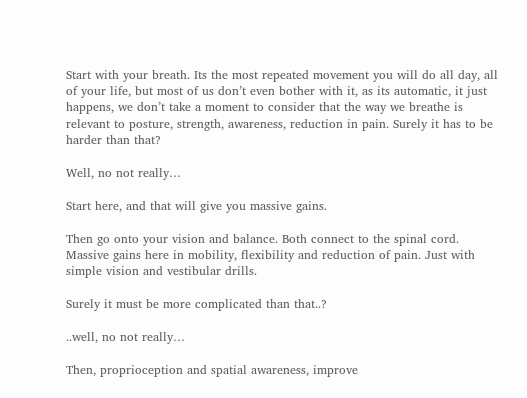Start with your breath. Its the most repeated movement you will do all day, all of your life, but most of us don’t even bother with it, as its automatic, it just happens, we don’t take a moment to consider that the way we breathe is relevant to posture, strength, awareness, reduction in pain. Surely it has to be harder than that?

Well, no not really…

Start here, and that will give you massive gains.

Then go onto your vision and balance. Both connect to the spinal cord. Massive gains here in mobility, flexibility and reduction of pain. Just with simple vision and vestibular drills.

Surely it must be more complicated than that..?

..well, no not really…

Then, proprioception and spatial awareness, improve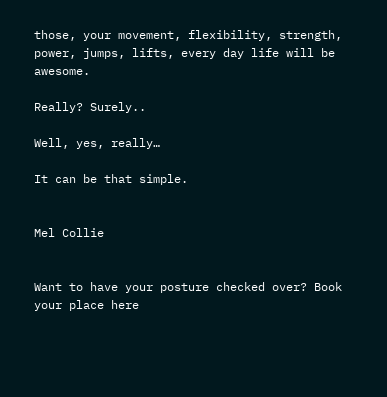those, your movement, flexibility, strength, power, jumps, lifts, every day life will be awesome.

Really? Surely..

Well, yes, really…

It can be that simple.


Mel Collie


Want to have your posture checked over? Book your place here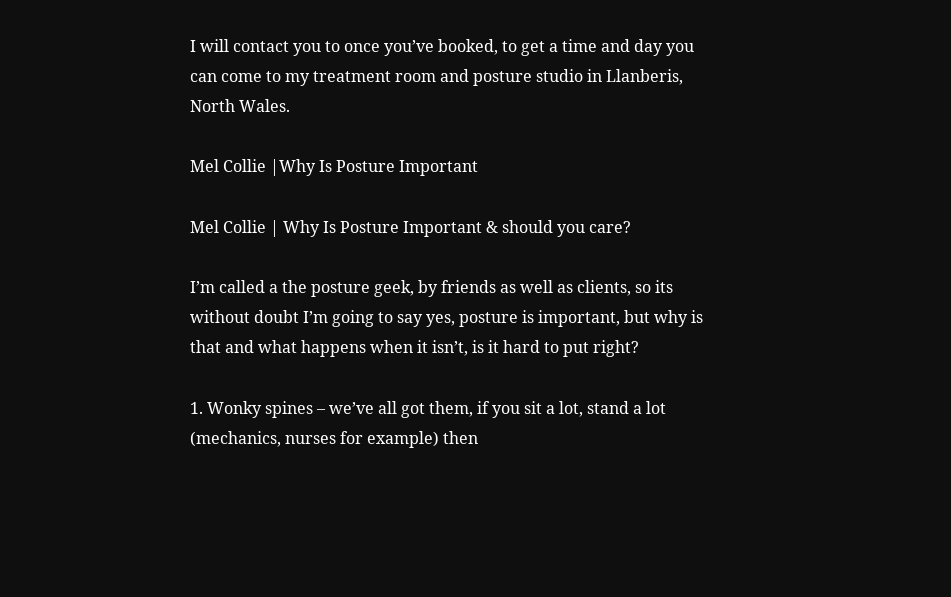I will contact you to once you’ve booked, to get a time and day you can come to my treatment room and posture studio in Llanberis, North Wales.

Mel Collie |Why Is Posture Important

Mel Collie | Why Is Posture Important & should you care?

I’m called a the posture geek, by friends as well as clients, so its without doubt I’m going to say yes, posture is important, but why is that and what happens when it isn’t, is it hard to put right?

1. Wonky spines – we’ve all got them, if you sit a lot, stand a lot (mechanics, nurses for example) then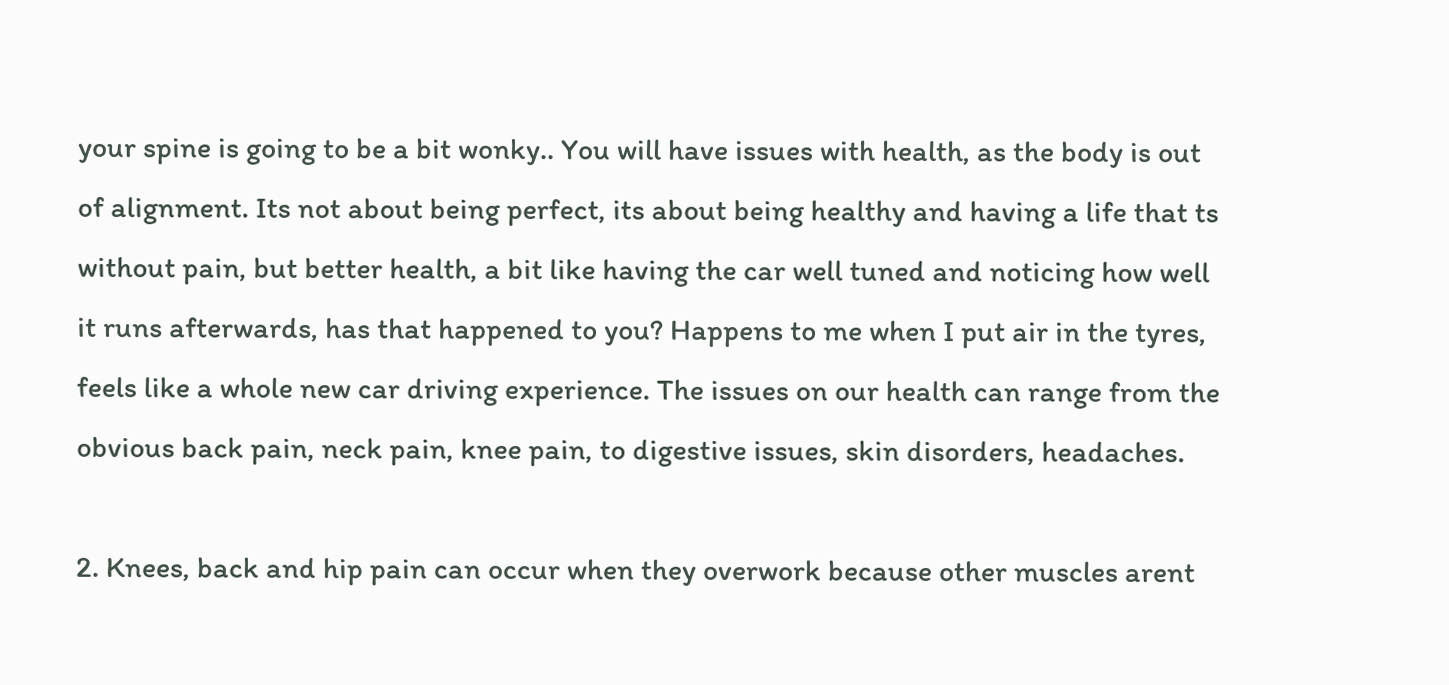your spine is going to be a bit wonky.. You will have issues with health, as the body is out of alignment. Its not about being perfect, its about being healthy and having a life that ts without pain, but better health, a bit like having the car well tuned and noticing how well it runs afterwards, has that happened to you? Happens to me when I put air in the tyres, feels like a whole new car driving experience. The issues on our health can range from the obvious back pain, neck pain, knee pain, to digestive issues, skin disorders, headaches.

2. Knees, back and hip pain can occur when they overwork because other muscles arent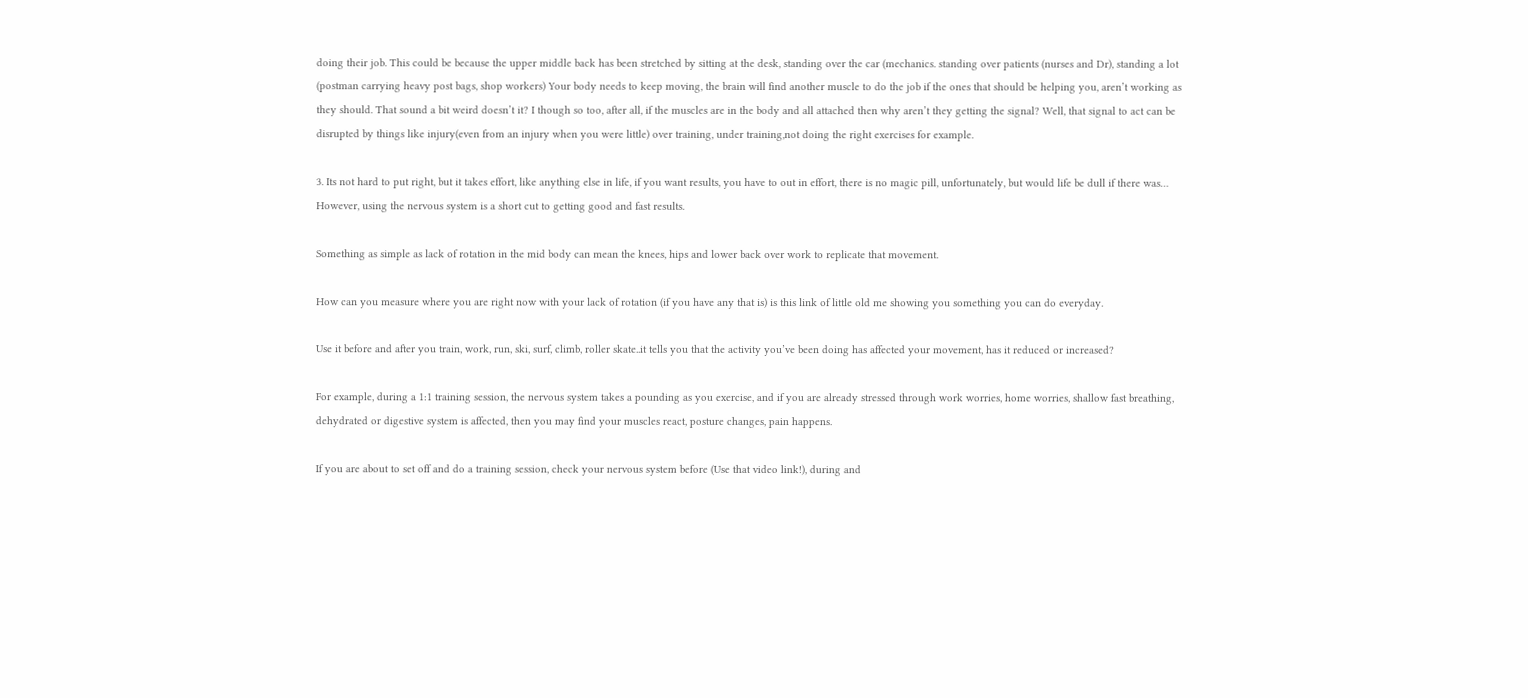doing their job. This could be because the upper middle back has been stretched by sitting at the desk, standing over the car (mechanics. standing over patients (nurses and Dr), standing a lot (postman carrying heavy post bags, shop workers) Your body needs to keep moving, the brain will find another muscle to do the job if the ones that should be helping you, aren’t working as they should. That sound a bit weird doesn’t it? I though so too, after all, if the muscles are in the body and all attached then why aren’t they getting the signal? Well, that signal to act can be disrupted by things like injury(even from an injury when you were little) over training, under training,not doing the right exercises for example.

3. Its not hard to put right, but it takes effort, like anything else in life, if you want results, you have to out in effort, there is no magic pill, unfortunately, but would life be dull if there was… However, using the nervous system is a short cut to getting good and fast results.

Something as simple as lack of rotation in the mid body can mean the knees, hips and lower back over work to replicate that movement.

How can you measure where you are right now with your lack of rotation (if you have any that is) is this link of little old me showing you something you can do everyday.

Use it before and after you train, work, run, ski, surf, climb, roller skate..it tells you that the activity you’ve been doing has affected your movement, has it reduced or increased?

For example, during a 1:1 training session, the nervous system takes a pounding as you exercise, and if you are already stressed through work worries, home worries, shallow fast breathing,  dehydrated or digestive system is affected, then you may find your muscles react, posture changes, pain happens.

If you are about to set off and do a training session, check your nervous system before (Use that video link!), during and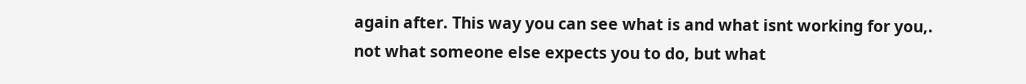again after. This way you can see what is and what isnt working for you,. not what someone else expects you to do, but what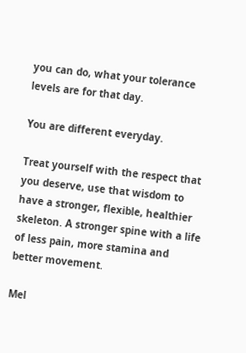you can do, what your tolerance levels are for that day.

You are different everyday.

Treat yourself with the respect that you deserve, use that wisdom to have a stronger, flexible, healthier skeleton. A stronger spine with a life of less pain, more stamina and better movement.

Mel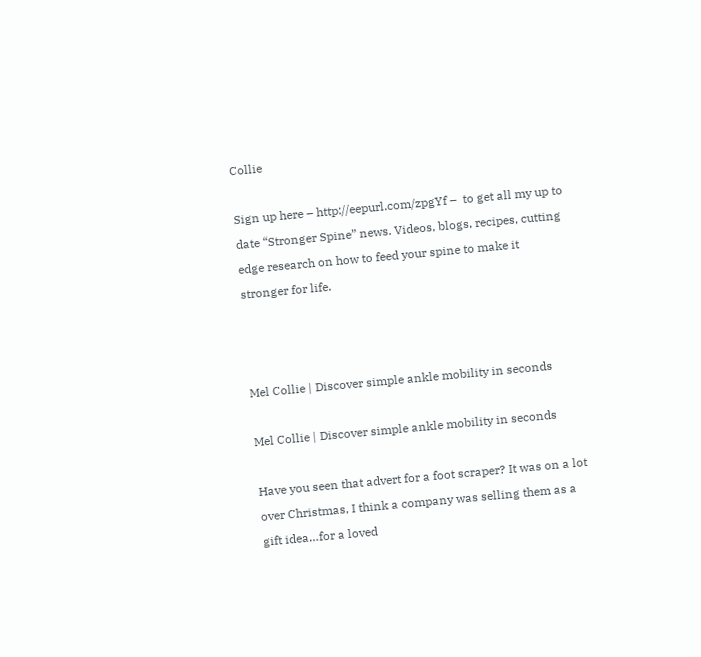Collie

Sign up here – http://eepurl.com/zpgYf –  to get all my up to date “Stronger Spine” news. Videos, blogs, recipes, cutting edge research on how to feed your spine to make it stronger for life.



Mel Collie | Discover simple ankle mobility in seconds

Mel Collie | Discover simple ankle mobility in seconds

Have you seen that advert for a foot scraper? It was on a lot over Christmas, I think a company was selling them as a gift idea…for a loved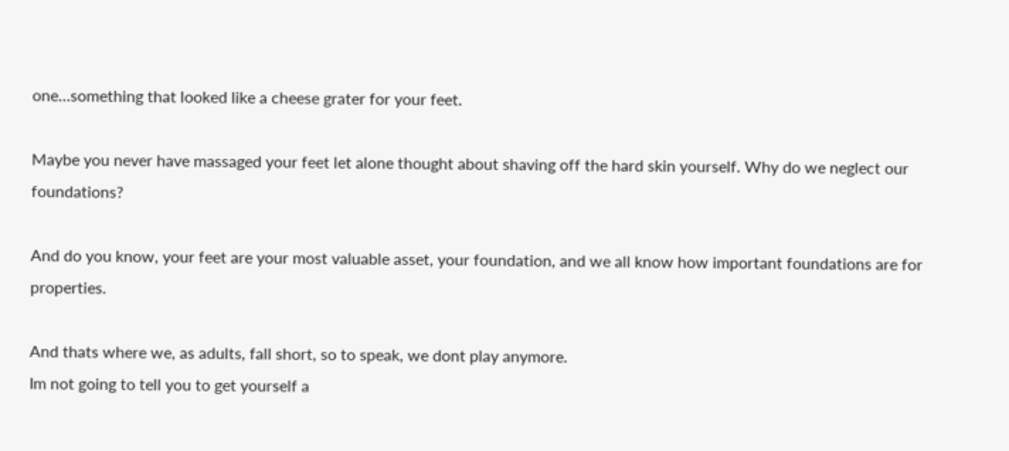one…something that looked like a cheese grater for your feet.

Maybe you never have massaged your feet let alone thought about shaving off the hard skin yourself. Why do we neglect our foundations?

And do you know, your feet are your most valuable asset, your foundation, and we all know how important foundations are for properties.

And thats where we, as adults, fall short, so to speak, we dont play anymore.
Im not going to tell you to get yourself a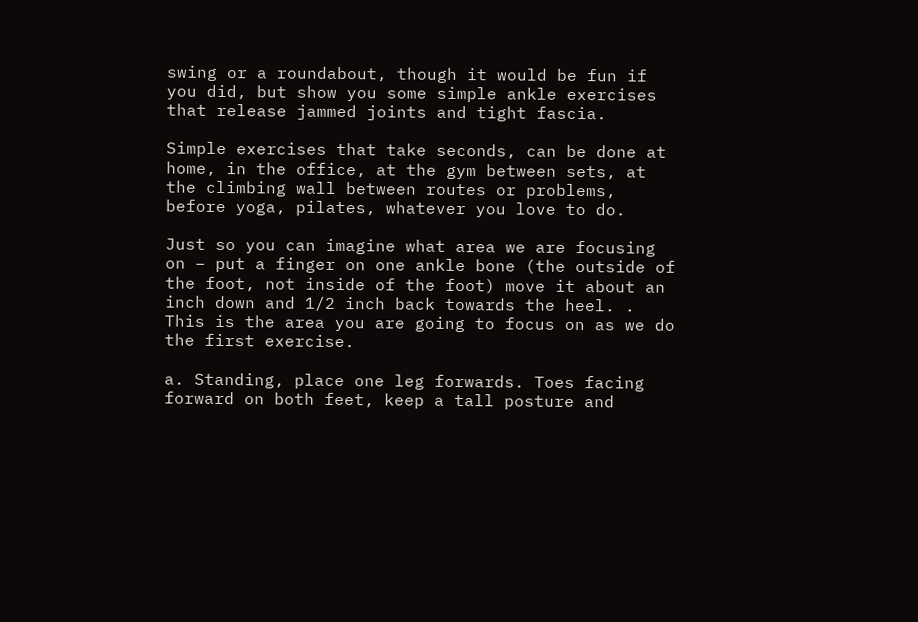swing or a roundabout, though it would be fun if you did, but show you some simple ankle exercises that release jammed joints and tight fascia.

Simple exercises that take seconds, can be done at home, in the office, at the gym between sets, at the climbing wall between routes or problems, before yoga, pilates, whatever you love to do.

Just so you can imagine what area we are focusing on – put a finger on one ankle bone (the outside of the foot, not inside of the foot) move it about an inch down and 1/2 inch back towards the heel. . This is the area you are going to focus on as we do the first exercise.

a. Standing, place one leg forwards. Toes facing forward on both feet, keep a tall posture and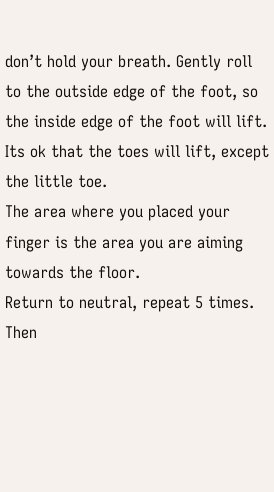don’t hold your breath. Gently roll to the outside edge of the foot, so the inside edge of the foot will lift. Its ok that the toes will lift, except the little toe.
The area where you placed your finger is the area you are aiming towards the floor.
Return to neutral, repeat 5 times. Then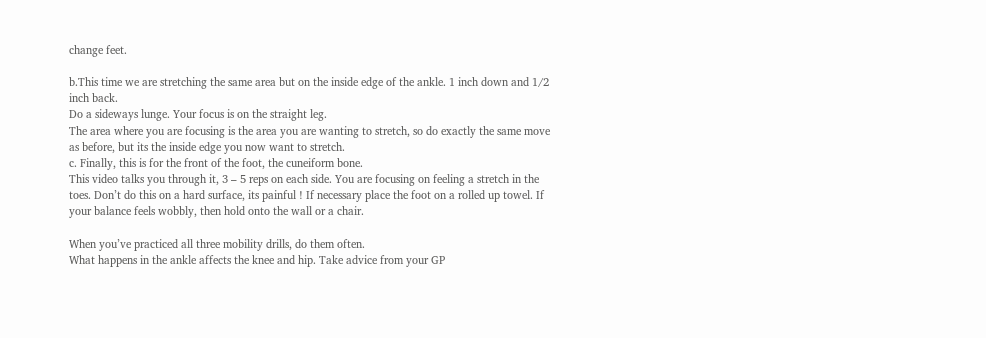change feet.

b.This time we are stretching the same area but on the inside edge of the ankle. 1 inch down and 1/2 inch back.
Do a sideways lunge. Your focus is on the straight leg.
The area where you are focusing is the area you are wanting to stretch, so do exactly the same move as before, but its the inside edge you now want to stretch.
c. Finally, this is for the front of the foot, the cuneiform bone.
This video talks you through it, 3 – 5 reps on each side. You are focusing on feeling a stretch in the toes. Don’t do this on a hard surface, its painful ! If necessary place the foot on a rolled up towel. If your balance feels wobbly, then hold onto the wall or a chair.

When you’ve practiced all three mobility drills, do them often.
What happens in the ankle affects the knee and hip. Take advice from your GP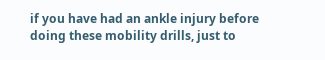if you have had an ankle injury before doing these mobility drills, just to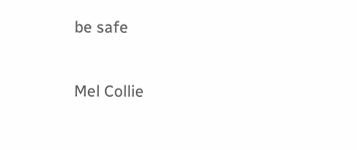be safe

Mel Collie